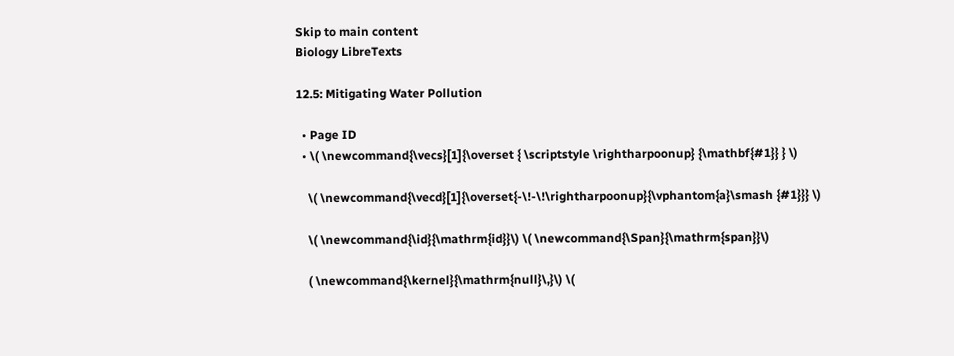Skip to main content
Biology LibreTexts

12.5: Mitigating Water Pollution

  • Page ID
  • \( \newcommand{\vecs}[1]{\overset { \scriptstyle \rightharpoonup} {\mathbf{#1}} } \)

    \( \newcommand{\vecd}[1]{\overset{-\!-\!\rightharpoonup}{\vphantom{a}\smash {#1}}} \)

    \( \newcommand{\id}{\mathrm{id}}\) \( \newcommand{\Span}{\mathrm{span}}\)

    ( \newcommand{\kernel}{\mathrm{null}\,}\) \(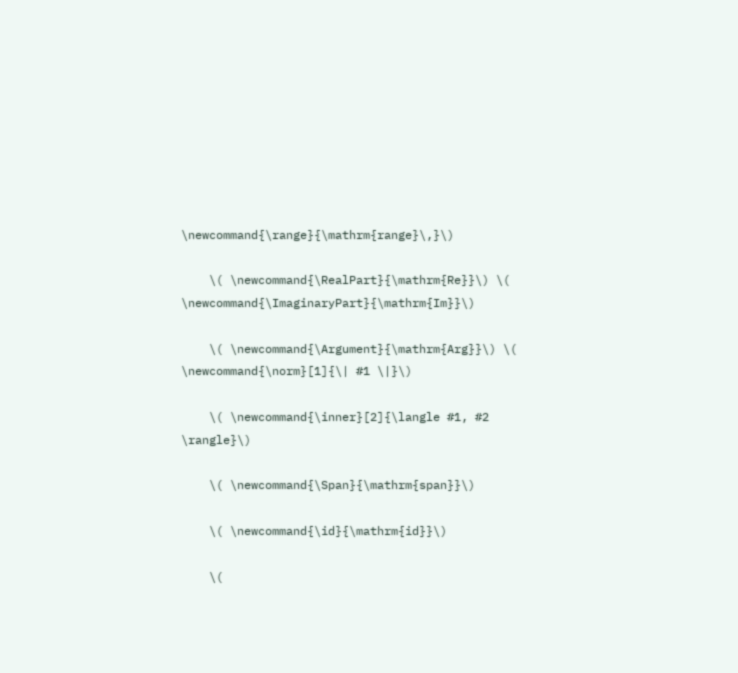\newcommand{\range}{\mathrm{range}\,}\)

    \( \newcommand{\RealPart}{\mathrm{Re}}\) \( \newcommand{\ImaginaryPart}{\mathrm{Im}}\)

    \( \newcommand{\Argument}{\mathrm{Arg}}\) \( \newcommand{\norm}[1]{\| #1 \|}\)

    \( \newcommand{\inner}[2]{\langle #1, #2 \rangle}\)

    \( \newcommand{\Span}{\mathrm{span}}\)

    \( \newcommand{\id}{\mathrm{id}}\)

    \(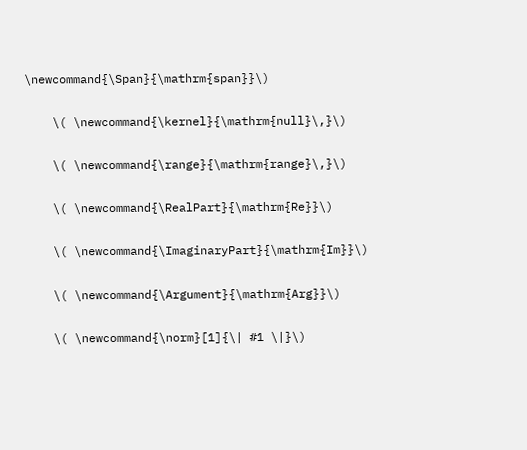\newcommand{\Span}{\mathrm{span}}\)

    \( \newcommand{\kernel}{\mathrm{null}\,}\)

    \( \newcommand{\range}{\mathrm{range}\,}\)

    \( \newcommand{\RealPart}{\mathrm{Re}}\)

    \( \newcommand{\ImaginaryPart}{\mathrm{Im}}\)

    \( \newcommand{\Argument}{\mathrm{Arg}}\)

    \( \newcommand{\norm}[1]{\| #1 \|}\)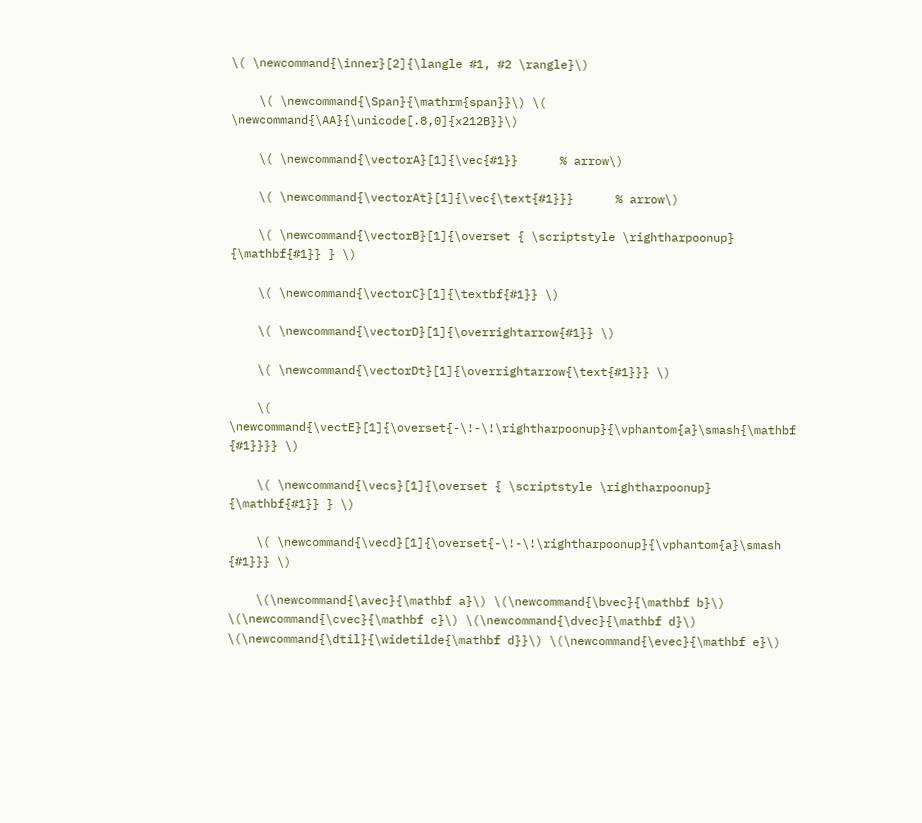\( \newcommand{\inner}[2]{\langle #1, #2 \rangle}\)

    \( \newcommand{\Span}{\mathrm{span}}\) \( \newcommand{\AA}{\unicode[.8,0]{x212B}}\)

    \( \newcommand{\vectorA}[1]{\vec{#1}}      % arrow\)

    \( \newcommand{\vectorAt}[1]{\vec{\text{#1}}}      % arrow\)

    \( \newcommand{\vectorB}[1]{\overset { \scriptstyle \rightharpoonup} {\mathbf{#1}} } \)

    \( \newcommand{\vectorC}[1]{\textbf{#1}} \)

    \( \newcommand{\vectorD}[1]{\overrightarrow{#1}} \)

    \( \newcommand{\vectorDt}[1]{\overrightarrow{\text{#1}}} \)

    \( \newcommand{\vectE}[1]{\overset{-\!-\!\rightharpoonup}{\vphantom{a}\smash{\mathbf {#1}}}} \)

    \( \newcommand{\vecs}[1]{\overset { \scriptstyle \rightharpoonup} {\mathbf{#1}} } \)

    \( \newcommand{\vecd}[1]{\overset{-\!-\!\rightharpoonup}{\vphantom{a}\smash {#1}}} \)

    \(\newcommand{\avec}{\mathbf a}\) \(\newcommand{\bvec}{\mathbf b}\) \(\newcommand{\cvec}{\mathbf c}\) \(\newcommand{\dvec}{\mathbf d}\) \(\newcommand{\dtil}{\widetilde{\mathbf d}}\) \(\newcommand{\evec}{\mathbf e}\)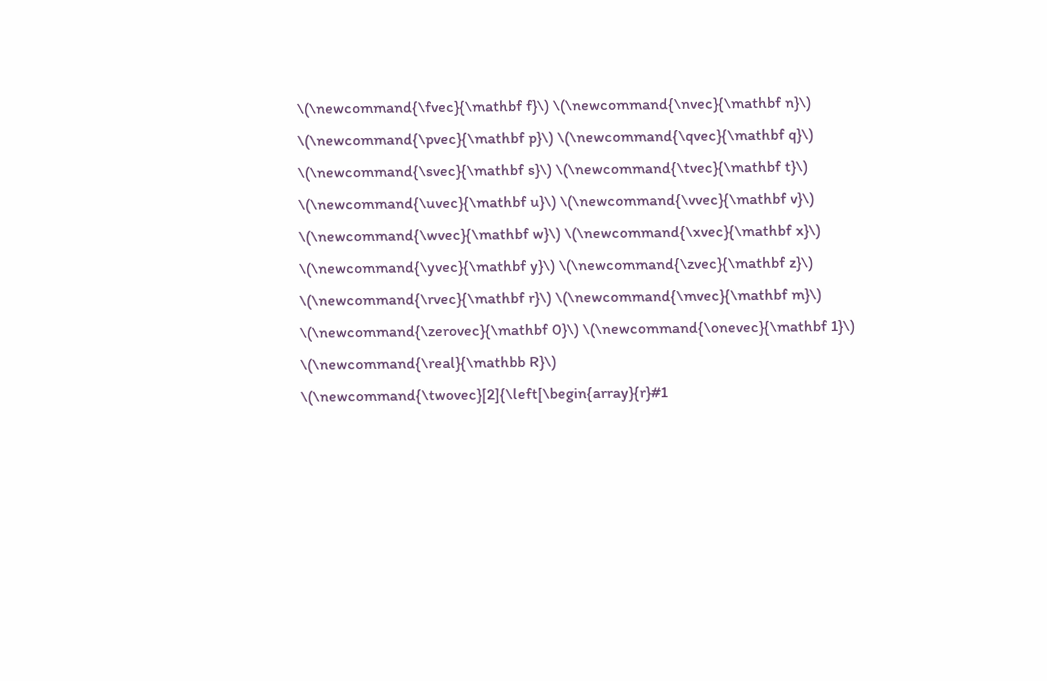\(\newcommand{\fvec}{\mathbf f}\) \(\newcommand{\nvec}{\mathbf n}\) \(\newcommand{\pvec}{\mathbf p}\) \(\newcommand{\qvec}{\mathbf q}\) \(\newcommand{\svec}{\mathbf s}\) \(\newcommand{\tvec}{\mathbf t}\) \(\newcommand{\uvec}{\mathbf u}\) \(\newcommand{\vvec}{\mathbf v}\) \(\newcommand{\wvec}{\mathbf w}\) \(\newcommand{\xvec}{\mathbf x}\) \(\newcommand{\yvec}{\mathbf y}\) \(\newcommand{\zvec}{\mathbf z}\) \(\newcommand{\rvec}{\mathbf r}\) \(\newcommand{\mvec}{\mathbf m}\) \(\newcommand{\zerovec}{\mathbf 0}\) \(\newcommand{\onevec}{\mathbf 1}\) \(\newcommand{\real}{\mathbb R}\) \(\newcommand{\twovec}[2]{\left[\begin{array}{r}#1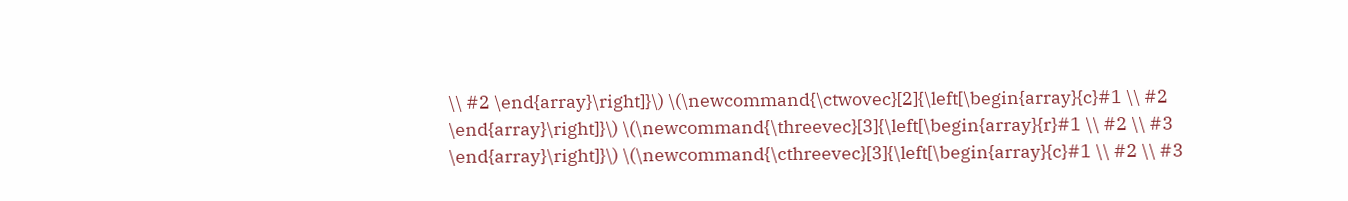\\ #2 \end{array}\right]}\) \(\newcommand{\ctwovec}[2]{\left[\begin{array}{c}#1 \\ #2 \end{array}\right]}\) \(\newcommand{\threevec}[3]{\left[\begin{array}{r}#1 \\ #2 \\ #3 \end{array}\right]}\) \(\newcommand{\cthreevec}[3]{\left[\begin{array}{c}#1 \\ #2 \\ #3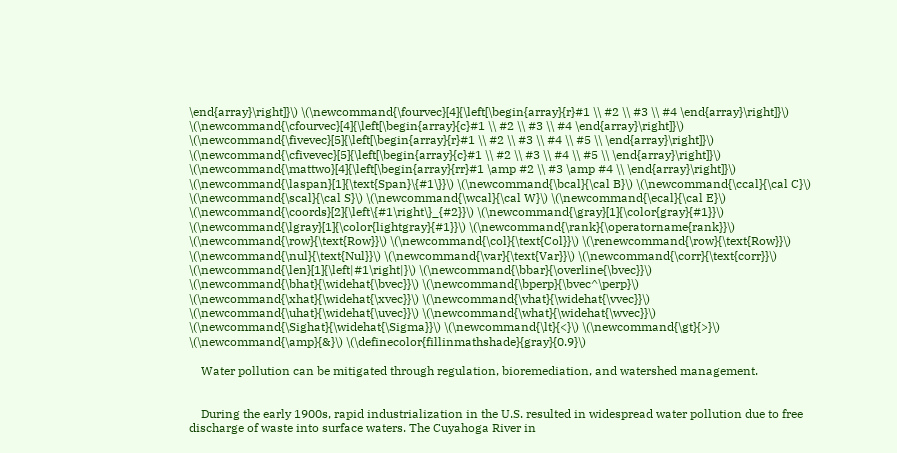\end{array}\right]}\) \(\newcommand{\fourvec}[4]{\left[\begin{array}{r}#1 \\ #2 \\ #3 \\ #4 \end{array}\right]}\) \(\newcommand{\cfourvec}[4]{\left[\begin{array}{c}#1 \\ #2 \\ #3 \\ #4 \end{array}\right]}\) \(\newcommand{\fivevec}[5]{\left[\begin{array}{r}#1 \\ #2 \\ #3 \\ #4 \\ #5 \\ \end{array}\right]}\) \(\newcommand{\cfivevec}[5]{\left[\begin{array}{c}#1 \\ #2 \\ #3 \\ #4 \\ #5 \\ \end{array}\right]}\) \(\newcommand{\mattwo}[4]{\left[\begin{array}{rr}#1 \amp #2 \\ #3 \amp #4 \\ \end{array}\right]}\) \(\newcommand{\laspan}[1]{\text{Span}\{#1\}}\) \(\newcommand{\bcal}{\cal B}\) \(\newcommand{\ccal}{\cal C}\) \(\newcommand{\scal}{\cal S}\) \(\newcommand{\wcal}{\cal W}\) \(\newcommand{\ecal}{\cal E}\) \(\newcommand{\coords}[2]{\left\{#1\right\}_{#2}}\) \(\newcommand{\gray}[1]{\color{gray}{#1}}\) \(\newcommand{\lgray}[1]{\color{lightgray}{#1}}\) \(\newcommand{\rank}{\operatorname{rank}}\) \(\newcommand{\row}{\text{Row}}\) \(\newcommand{\col}{\text{Col}}\) \(\renewcommand{\row}{\text{Row}}\) \(\newcommand{\nul}{\text{Nul}}\) \(\newcommand{\var}{\text{Var}}\) \(\newcommand{\corr}{\text{corr}}\) \(\newcommand{\len}[1]{\left|#1\right|}\) \(\newcommand{\bbar}{\overline{\bvec}}\) \(\newcommand{\bhat}{\widehat{\bvec}}\) \(\newcommand{\bperp}{\bvec^\perp}\) \(\newcommand{\xhat}{\widehat{\xvec}}\) \(\newcommand{\vhat}{\widehat{\vvec}}\) \(\newcommand{\uhat}{\widehat{\uvec}}\) \(\newcommand{\what}{\widehat{\wvec}}\) \(\newcommand{\Sighat}{\widehat{\Sigma}}\) \(\newcommand{\lt}{<}\) \(\newcommand{\gt}{>}\) \(\newcommand{\amp}{&}\) \(\definecolor{fillinmathshade}{gray}{0.9}\)

    Water pollution can be mitigated through regulation, bioremediation, and watershed management.


    During the early 1900s, rapid industrialization in the U.S. resulted in widespread water pollution due to free discharge of waste into surface waters. The Cuyahoga River in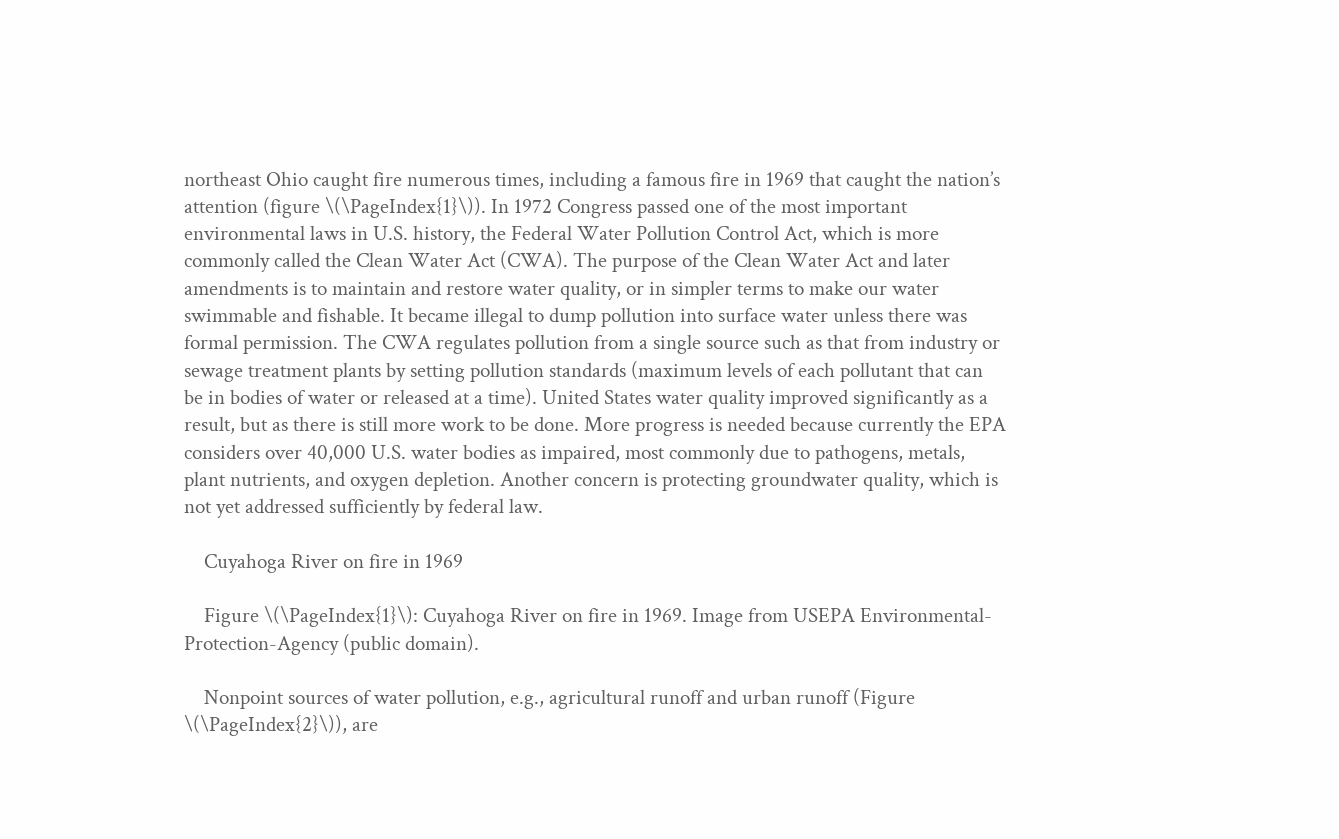northeast Ohio caught fire numerous times, including a famous fire in 1969 that caught the nation’s attention (figure \(\PageIndex{1}\)). In 1972 Congress passed one of the most important environmental laws in U.S. history, the Federal Water Pollution Control Act, which is more commonly called the Clean Water Act (CWA). The purpose of the Clean Water Act and later amendments is to maintain and restore water quality, or in simpler terms to make our water swimmable and fishable. It became illegal to dump pollution into surface water unless there was formal permission. The CWA regulates pollution from a single source such as that from industry or sewage treatment plants by setting pollution standards (maximum levels of each pollutant that can be in bodies of water or released at a time). United States water quality improved significantly as a result, but as there is still more work to be done. More progress is needed because currently the EPA considers over 40,000 U.S. water bodies as impaired, most commonly due to pathogens, metals, plant nutrients, and oxygen depletion. Another concern is protecting groundwater quality, which is not yet addressed sufficiently by federal law.

    Cuyahoga River on fire in 1969

    Figure \(\PageIndex{1}\): Cuyahoga River on fire in 1969. Image from USEPA Environmental-Protection-Agency (public domain).

    Nonpoint sources of water pollution, e.g., agricultural runoff and urban runoff (Figure \(\PageIndex{2}\)), are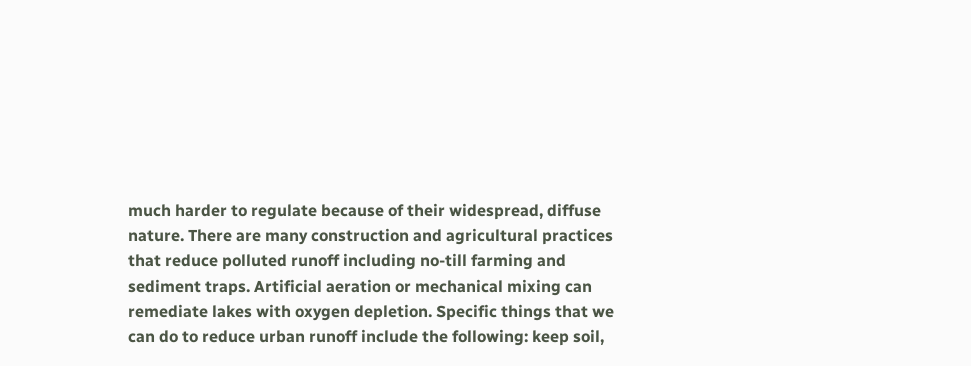much harder to regulate because of their widespread, diffuse nature. There are many construction and agricultural practices that reduce polluted runoff including no-till farming and sediment traps. Artificial aeration or mechanical mixing can remediate lakes with oxygen depletion. Specific things that we can do to reduce urban runoff include the following: keep soil,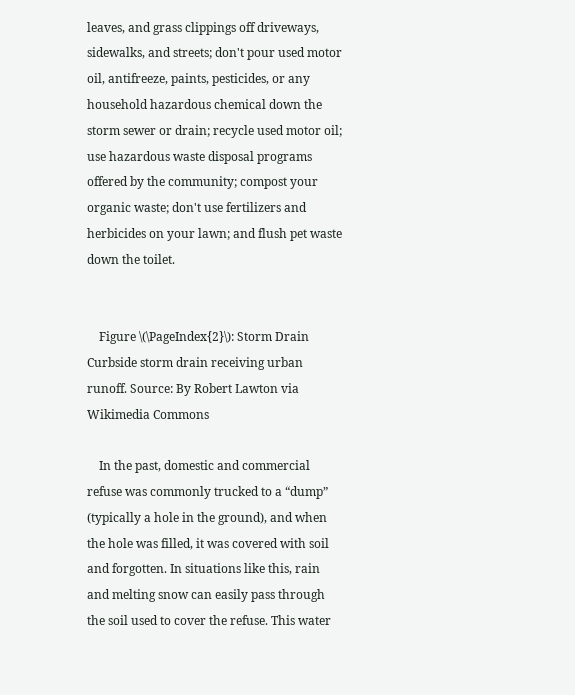leaves, and grass clippings off driveways, sidewalks, and streets; don't pour used motor oil, antifreeze, paints, pesticides, or any household hazardous chemical down the storm sewer or drain; recycle used motor oil; use hazardous waste disposal programs offered by the community; compost your organic waste; don't use fertilizers and herbicides on your lawn; and flush pet waste down the toilet.


    Figure \(\PageIndex{2}\): Storm Drain Curbside storm drain receiving urban runoff. Source: By Robert Lawton via Wikimedia Commons

    In the past, domestic and commercial refuse was commonly trucked to a “dump” (typically a hole in the ground), and when the hole was filled, it was covered with soil and forgotten. In situations like this, rain and melting snow can easily pass through the soil used to cover the refuse. This water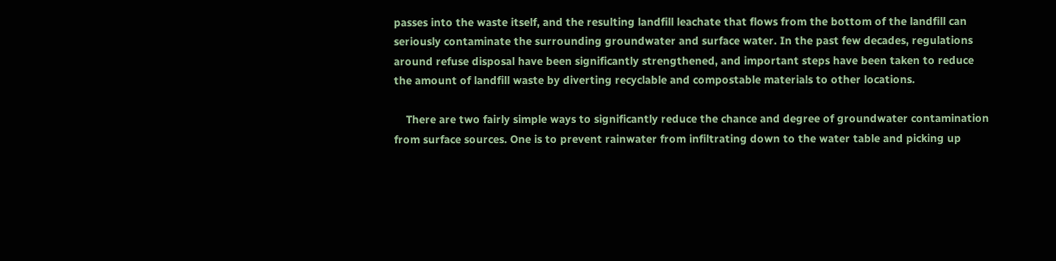passes into the waste itself, and the resulting landfill leachate that flows from the bottom of the landfill can seriously contaminate the surrounding groundwater and surface water. In the past few decades, regulations around refuse disposal have been significantly strengthened, and important steps have been taken to reduce the amount of landfill waste by diverting recyclable and compostable materials to other locations.

    There are two fairly simple ways to significantly reduce the chance and degree of groundwater contamination from surface sources. One is to prevent rainwater from infiltrating down to the water table and picking up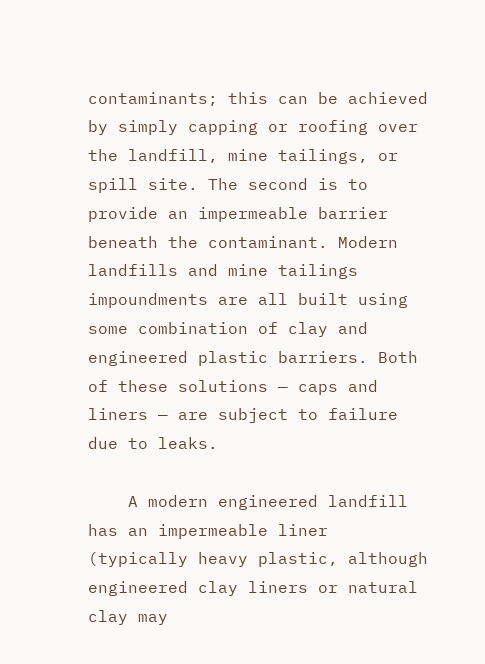contaminants; this can be achieved by simply capping or roofing over the landfill, mine tailings, or spill site. The second is to provide an impermeable barrier beneath the contaminant. Modern landfills and mine tailings impoundments are all built using some combination of clay and engineered plastic barriers. Both of these solutions — caps and liners — are subject to failure due to leaks.

    A modern engineered landfill has an impermeable liner (typically heavy plastic, although engineered clay liners or natural clay may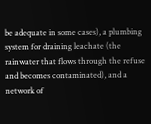be adequate in some cases), a plumbing system for draining leachate (the rainwater that flows through the refuse and becomes contaminated), and a network of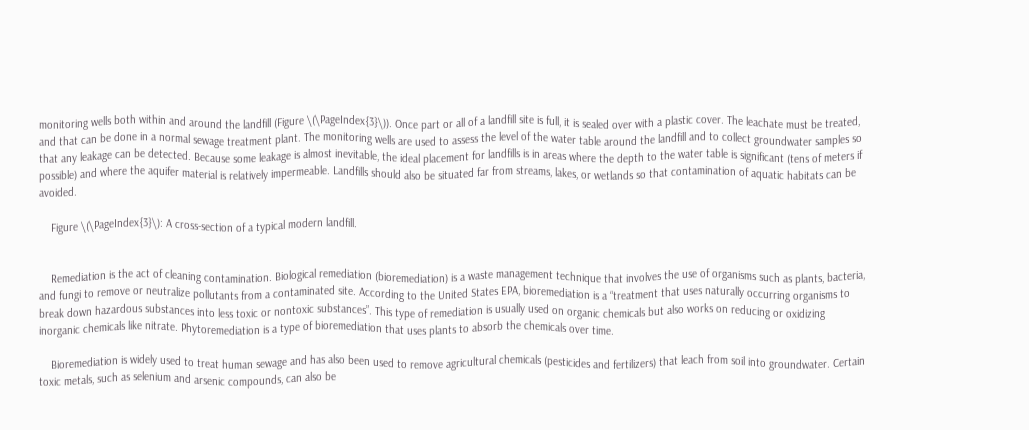monitoring wells both within and around the landfill (Figure \(\PageIndex{3}\)). Once part or all of a landfill site is full, it is sealed over with a plastic cover. The leachate must be treated, and that can be done in a normal sewage treatment plant. The monitoring wells are used to assess the level of the water table around the landfill and to collect groundwater samples so that any leakage can be detected. Because some leakage is almost inevitable, the ideal placement for landfills is in areas where the depth to the water table is significant (tens of meters if possible) and where the aquifer material is relatively impermeable. Landfills should also be situated far from streams, lakes, or wetlands so that contamination of aquatic habitats can be avoided.

    Figure \(\PageIndex{3}\): A cross-section of a typical modern landfill.


    Remediation is the act of cleaning contamination. Biological remediation (bioremediation) is a waste management technique that involves the use of organisms such as plants, bacteria, and fungi to remove or neutralize pollutants from a contaminated site. According to the United States EPA, bioremediation is a “treatment that uses naturally occurring organisms to break down hazardous substances into less toxic or nontoxic substances”. This type of remediation is usually used on organic chemicals but also works on reducing or oxidizing inorganic chemicals like nitrate. Phytoremediation is a type of bioremediation that uses plants to absorb the chemicals over time.

    Bioremediation is widely used to treat human sewage and has also been used to remove agricultural chemicals (pesticides and fertilizers) that leach from soil into groundwater. Certain toxic metals, such as selenium and arsenic compounds, can also be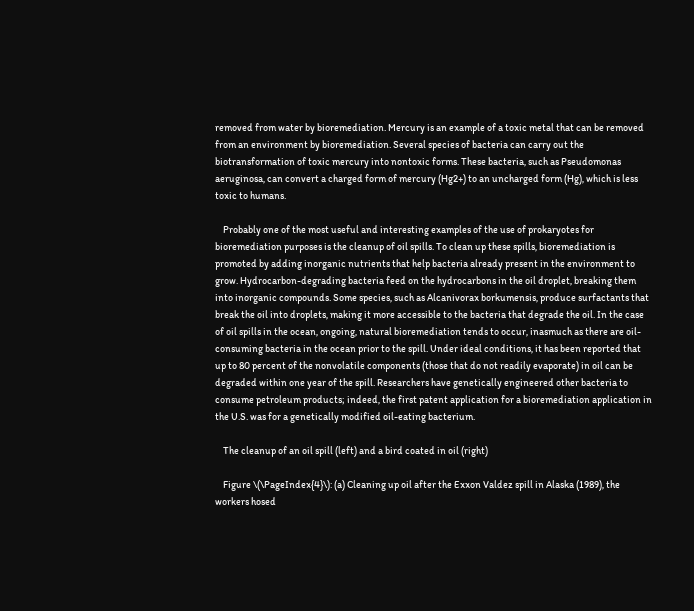removed from water by bioremediation. Mercury is an example of a toxic metal that can be removed from an environment by bioremediation. Several species of bacteria can carry out the biotransformation of toxic mercury into nontoxic forms. These bacteria, such as Pseudomonas aeruginosa, can convert a charged form of mercury (Hg2+) to an uncharged form (Hg), which is less toxic to humans.

    Probably one of the most useful and interesting examples of the use of prokaryotes for bioremediation purposes is the cleanup of oil spills. To clean up these spills, bioremediation is promoted by adding inorganic nutrients that help bacteria already present in the environment to grow. Hydrocarbon-degrading bacteria feed on the hydrocarbons in the oil droplet, breaking them into inorganic compounds. Some species, such as Alcanivorax borkumensis, produce surfactants that break the oil into droplets, making it more accessible to the bacteria that degrade the oil. In the case of oil spills in the ocean, ongoing, natural bioremediation tends to occur, inasmuch as there are oil-consuming bacteria in the ocean prior to the spill. Under ideal conditions, it has been reported that up to 80 percent of the nonvolatile components (those that do not readily evaporate) in oil can be degraded within one year of the spill. Researchers have genetically engineered other bacteria to consume petroleum products; indeed, the first patent application for a bioremediation application in the U.S. was for a genetically modified oil-eating bacterium.

    The cleanup of an oil spill (left) and a bird coated in oil (right)

    Figure \(\PageIndex{4}\): (a) Cleaning up oil after the Exxon Valdez spill in Alaska (1989), the workers hosed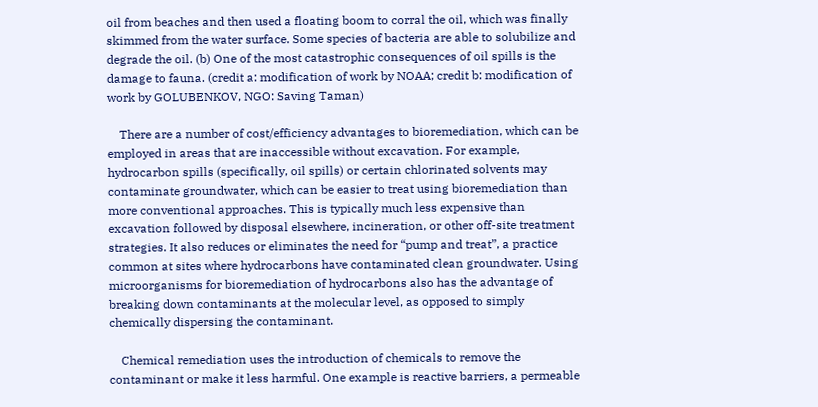oil from beaches and then used a floating boom to corral the oil, which was finally skimmed from the water surface. Some species of bacteria are able to solubilize and degrade the oil. (b) One of the most catastrophic consequences of oil spills is the damage to fauna. (credit a: modification of work by NOAA; credit b: modification of work by GOLUBENKOV, NGO: Saving Taman)

    There are a number of cost/efficiency advantages to bioremediation, which can be employed in areas that are inaccessible without excavation. For example, hydrocarbon spills (specifically, oil spills) or certain chlorinated solvents may contaminate groundwater, which can be easier to treat using bioremediation than more conventional approaches. This is typically much less expensive than excavation followed by disposal elsewhere, incineration, or other off-site treatment strategies. It also reduces or eliminates the need for “pump and treat”, a practice common at sites where hydrocarbons have contaminated clean groundwater. Using microorganisms for bioremediation of hydrocarbons also has the advantage of breaking down contaminants at the molecular level, as opposed to simply chemically dispersing the contaminant.

    Chemical remediation uses the introduction of chemicals to remove the contaminant or make it less harmful. One example is reactive barriers, a permeable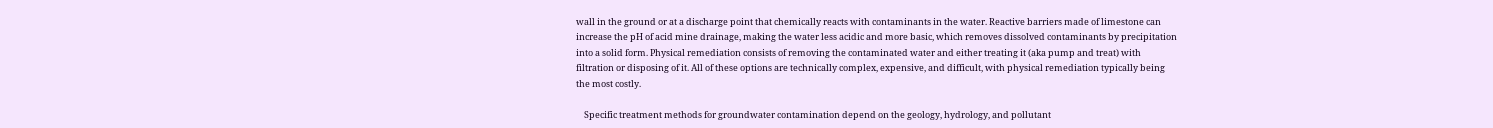wall in the ground or at a discharge point that chemically reacts with contaminants in the water. Reactive barriers made of limestone can increase the pH of acid mine drainage, making the water less acidic and more basic, which removes dissolved contaminants by precipitation into a solid form. Physical remediation consists of removing the contaminated water and either treating it (aka pump and treat) with filtration or disposing of it. All of these options are technically complex, expensive, and difficult, with physical remediation typically being the most costly.

    Specific treatment methods for groundwater contamination depend on the geology, hydrology, and pollutant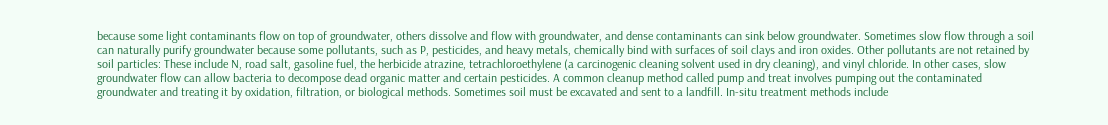because some light contaminants flow on top of groundwater, others dissolve and flow with groundwater, and dense contaminants can sink below groundwater. Sometimes slow flow through a soil can naturally purify groundwater because some pollutants, such as P, pesticides, and heavy metals, chemically bind with surfaces of soil clays and iron oxides. Other pollutants are not retained by soil particles: These include N, road salt, gasoline fuel, the herbicide atrazine, tetrachloroethylene (a carcinogenic cleaning solvent used in dry cleaning), and vinyl chloride. In other cases, slow groundwater flow can allow bacteria to decompose dead organic matter and certain pesticides. A common cleanup method called pump and treat involves pumping out the contaminated groundwater and treating it by oxidation, filtration, or biological methods. Sometimes soil must be excavated and sent to a landfill. In-situ treatment methods include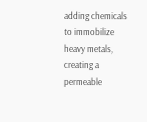adding chemicals to immobilize heavy metals, creating a permeable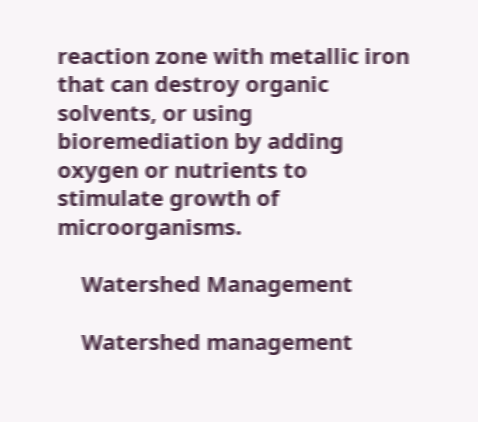reaction zone with metallic iron that can destroy organic solvents, or using bioremediation by adding oxygen or nutrients to stimulate growth of microorganisms.

    Watershed Management

    Watershed management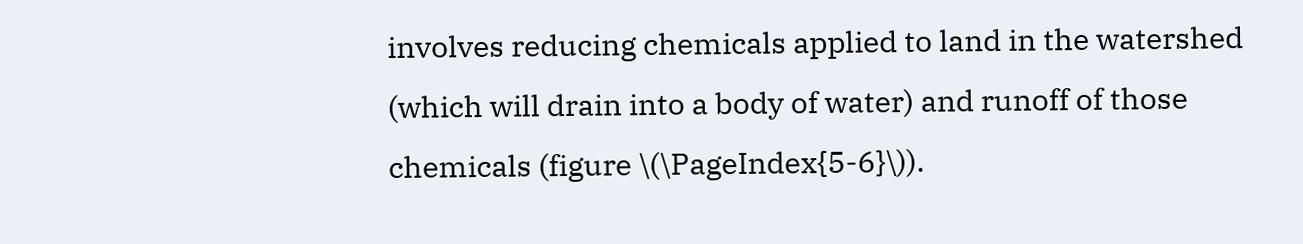involves reducing chemicals applied to land in the watershed (which will drain into a body of water) and runoff of those chemicals (figure \(\PageIndex{5-6}\)).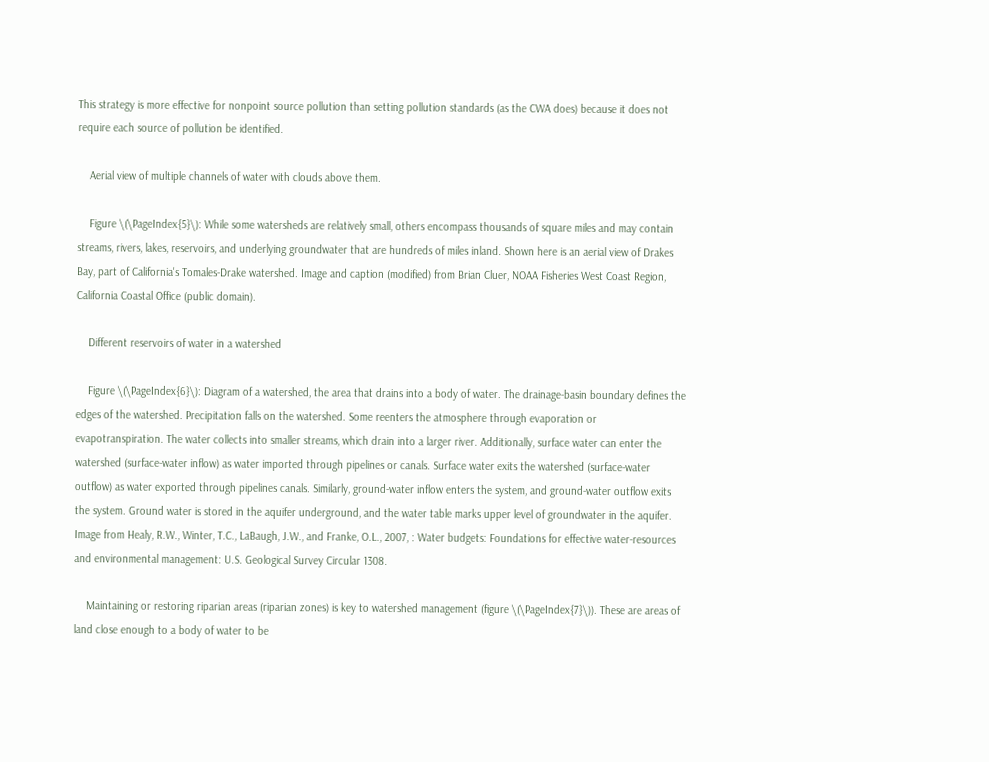This strategy is more effective for nonpoint source pollution than setting pollution standards (as the CWA does) because it does not require each source of pollution be identified.

    Aerial view of multiple channels of water with clouds above them.

    Figure \(\PageIndex{5}\): While some watersheds are relatively small, others encompass thousands of square miles and may contain streams, rivers, lakes, reservoirs, and underlying groundwater that are hundreds of miles inland. Shown here is an aerial view of Drakes Bay, part of California's Tomales-Drake watershed. Image and caption (modified) from Brian Cluer, NOAA Fisheries West Coast Region, California Coastal Office (public domain).

    Different reservoirs of water in a watershed

    Figure \(\PageIndex{6}\): Diagram of a watershed, the area that drains into a body of water. The drainage-basin boundary defines the edges of the watershed. Precipitation falls on the watershed. Some reenters the atmosphere through evaporation or evapotranspiration. The water collects into smaller streams, which drain into a larger river. Additionally, surface water can enter the watershed (surface-water inflow) as water imported through pipelines or canals. Surface water exits the watershed (surface-water outflow) as water exported through pipelines canals. Similarly, ground-water inflow enters the system, and ground-water outflow exits the system. Ground water is stored in the aquifer underground, and the water table marks upper level of groundwater in the aquifer. Image from Healy, R.W., Winter, T.C., LaBaugh, J.W., and Franke, O.L., 2007, : Water budgets: Foundations for effective water-resources and environmental management: U.S. Geological Survey Circular 1308.

    Maintaining or restoring riparian areas (riparian zones) is key to watershed management (figure \(\PageIndex{7}\)). These are areas of land close enough to a body of water to be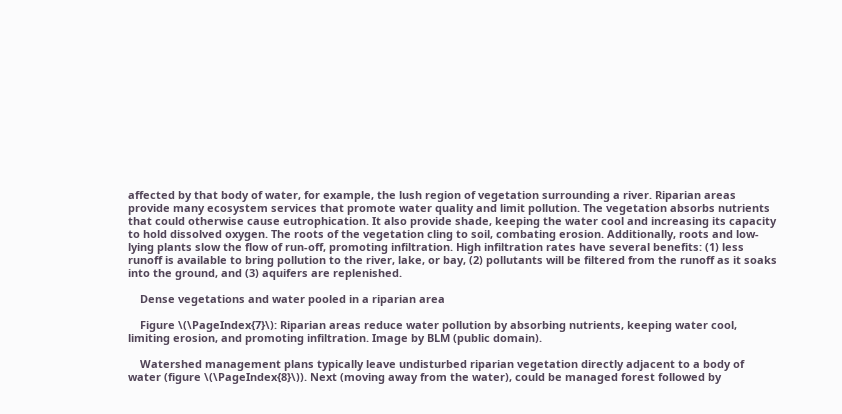affected by that body of water, for example, the lush region of vegetation surrounding a river. Riparian areas provide many ecosystem services that promote water quality and limit pollution. The vegetation absorbs nutrients that could otherwise cause eutrophication. It also provide shade, keeping the water cool and increasing its capacity to hold dissolved oxygen. The roots of the vegetation cling to soil, combating erosion. Additionally, roots and low-lying plants slow the flow of run-off, promoting infiltration. High infiltration rates have several benefits: (1) less runoff is available to bring pollution to the river, lake, or bay, (2) pollutants will be filtered from the runoff as it soaks into the ground, and (3) aquifers are replenished.

    Dense vegetations and water pooled in a riparian area

    Figure \(\PageIndex{7}\): Riparian areas reduce water pollution by absorbing nutrients, keeping water cool, limiting erosion, and promoting infiltration. Image by BLM (public domain).

    Watershed management plans typically leave undisturbed riparian vegetation directly adjacent to a body of water (figure \(\PageIndex{8}\)). Next (moving away from the water), could be managed forest followed by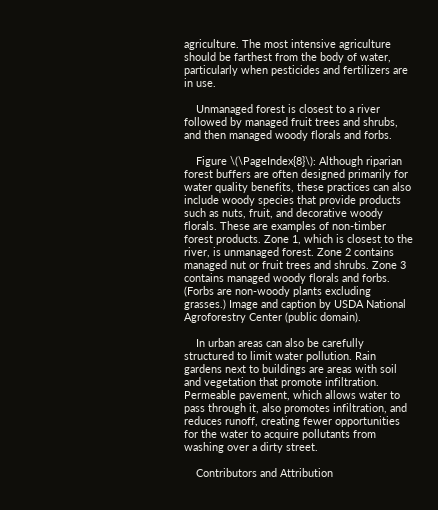agriculture. The most intensive agriculture should be farthest from the body of water, particularly when pesticides and fertilizers are in use.

    Unmanaged forest is closest to a river followed by managed fruit trees and shrubs, and then managed woody florals and forbs.

    Figure \(\PageIndex{8}\): Although riparian forest buffers are often designed primarily for water quality benefits, these practices can also include woody species that provide products such as nuts, fruit, and decorative woody florals. These are examples of non-timber forest products. Zone 1, which is closest to the river, is unmanaged forest. Zone 2 contains managed nut or fruit trees and shrubs. Zone 3 contains managed woody florals and forbs. (Forbs are non-woody plants excluding grasses.) Image and caption by USDA National Agroforestry Center (public domain).

    In urban areas can also be carefully structured to limit water pollution. Rain gardens next to buildings are areas with soil and vegetation that promote infiltration. Permeable pavement, which allows water to pass through it, also promotes infiltration, and reduces runoff, creating fewer opportunities for the water to acquire pollutants from washing over a dirty street.

    Contributors and Attribution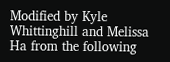Modified by Kyle Whittinghill and Melissa Ha from the following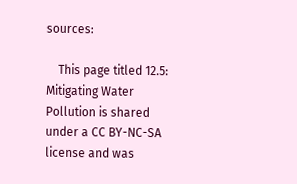sources:

    This page titled 12.5: Mitigating Water Pollution is shared under a CC BY-NC-SA license and was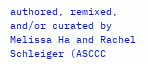authored, remixed, and/or curated by Melissa Ha and Rachel Schleiger (ASCCC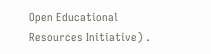Open Educational Resources Initiative) .